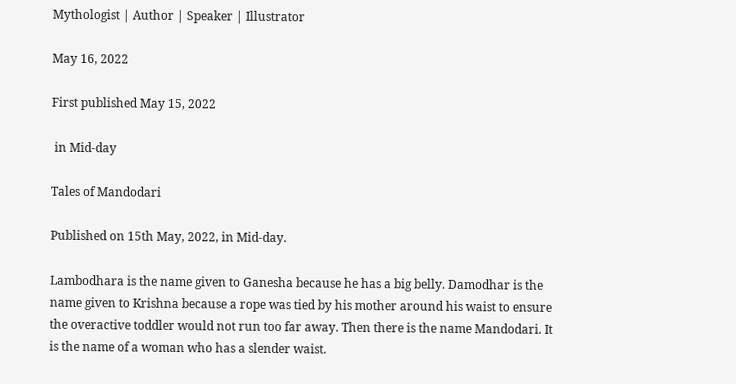Mythologist | Author | Speaker | Illustrator

May 16, 2022

First published May 15, 2022

 in Mid-day

Tales of Mandodari

Published on 15th May, 2022, in Mid-day.

Lambodhara is the name given to Ganesha because he has a big belly. Damodhar is the name given to Krishna because a rope was tied by his mother around his waist to ensure the overactive toddler would not run too far away. Then there is the name Mandodari. It is the name of a woman who has a slender waist.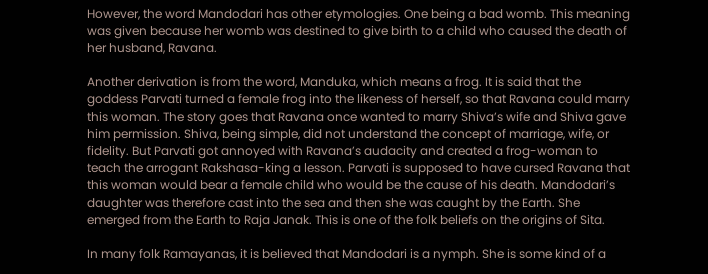However, the word Mandodari has other etymologies. One being a bad womb. This meaning was given because her womb was destined to give birth to a child who caused the death of her husband, Ravana.

Another derivation is from the word, Manduka, which means a frog. It is said that the goddess Parvati turned a female frog into the likeness of herself, so that Ravana could marry this woman. The story goes that Ravana once wanted to marry Shiva’s wife and Shiva gave him permission. Shiva, being simple, did not understand the concept of marriage, wife, or fidelity. But Parvati got annoyed with Ravana’s audacity and created a frog-woman to teach the arrogant Rakshasa-king a lesson. Parvati is supposed to have cursed Ravana that this woman would bear a female child who would be the cause of his death. Mandodari’s daughter was therefore cast into the sea and then she was caught by the Earth. She emerged from the Earth to Raja Janak. This is one of the folk beliefs on the origins of Sita.

In many folk Ramayanas, it is believed that Mandodari is a nymph. She is some kind of a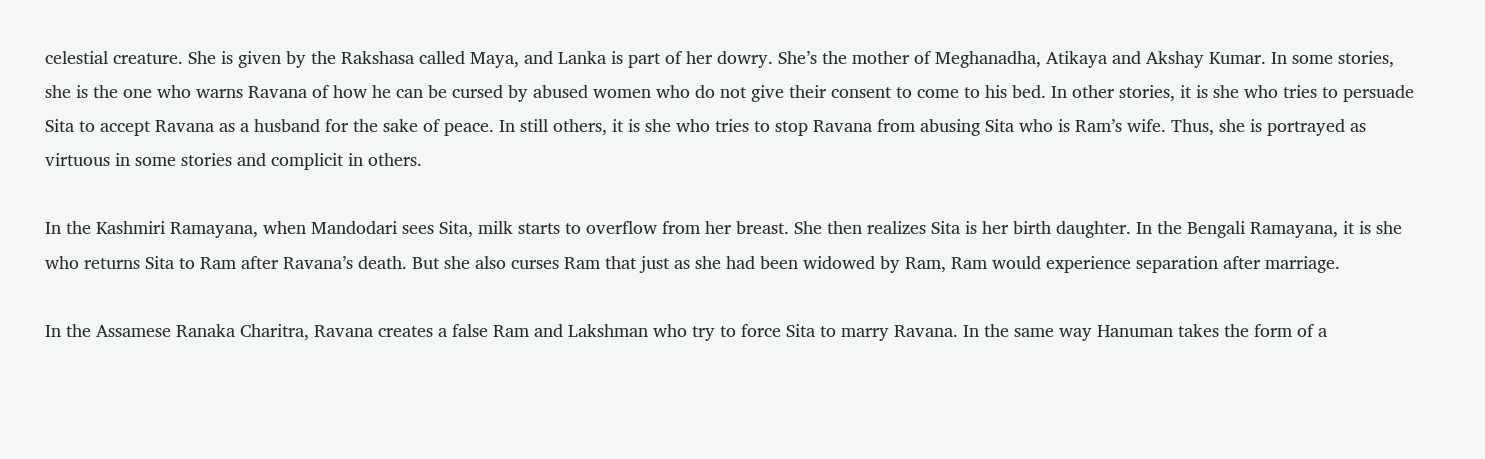celestial creature. She is given by the Rakshasa called Maya, and Lanka is part of her dowry. She’s the mother of Meghanadha, Atikaya and Akshay Kumar. In some stories, she is the one who warns Ravana of how he can be cursed by abused women who do not give their consent to come to his bed. In other stories, it is she who tries to persuade Sita to accept Ravana as a husband for the sake of peace. In still others, it is she who tries to stop Ravana from abusing Sita who is Ram’s wife. Thus, she is portrayed as virtuous in some stories and complicit in others.

In the Kashmiri Ramayana, when Mandodari sees Sita, milk starts to overflow from her breast. She then realizes Sita is her birth daughter. In the Bengali Ramayana, it is she who returns Sita to Ram after Ravana’s death. But she also curses Ram that just as she had been widowed by Ram, Ram would experience separation after marriage.

In the Assamese Ranaka Charitra, Ravana creates a false Ram and Lakshman who try to force Sita to marry Ravana. In the same way Hanuman takes the form of a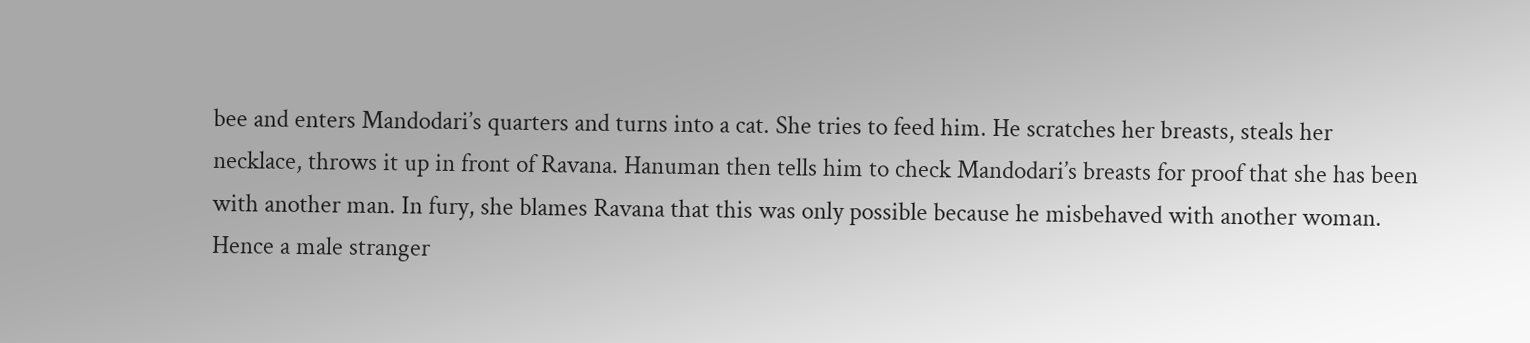bee and enters Mandodari’s quarters and turns into a cat. She tries to feed him. He scratches her breasts, steals her necklace, throws it up in front of Ravana. Hanuman then tells him to check Mandodari’s breasts for proof that she has been with another man. In fury, she blames Ravana that this was only possible because he misbehaved with another woman. Hence a male stranger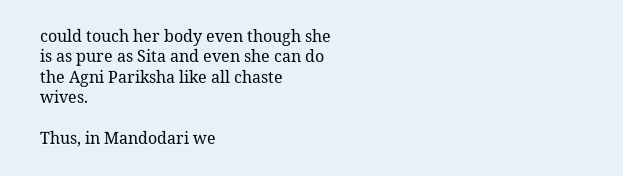could touch her body even though she is as pure as Sita and even she can do the Agni Pariksha like all chaste wives.

Thus, in Mandodari we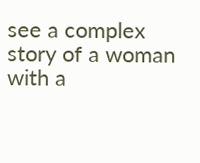see a complex story of a woman with a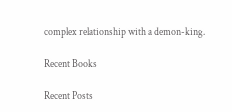complex relationship with a demon-king.

Recent Books

Recent Posts